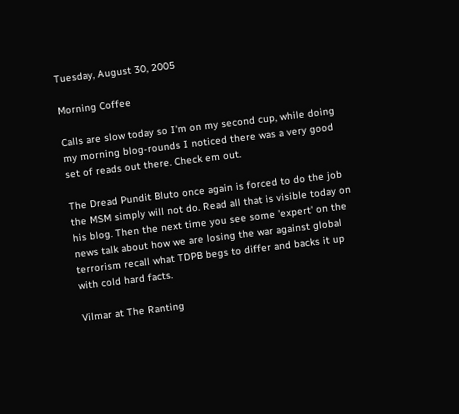Tuesday, August 30, 2005

Morning Coffee

Calls are slow today so I'm on my second cup, while doing my morning blog-rounds I noticed there was a very good set of reads out there. Check em out.

The Dread Pundit Bluto once again is forced to do the job the MSM simply will not do. Read all that is visible today on his blog. Then the next time you see some 'expert' on the news talk about how we are losing the war against global terrorism recall what TDPB begs to differ and backs it up with cold hard facts.

Vilmar at The Ranting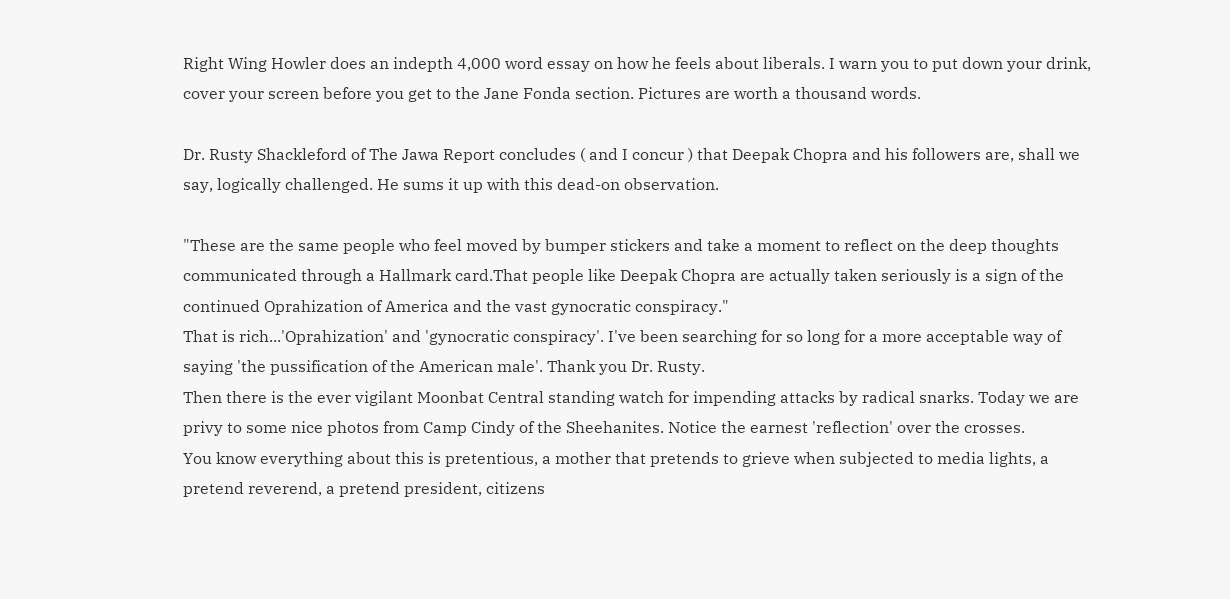Right Wing Howler does an indepth 4,000 word essay on how he feels about liberals. I warn you to put down your drink, cover your screen before you get to the Jane Fonda section. Pictures are worth a thousand words.

Dr. Rusty Shackleford of The Jawa Report concludes ( and I concur ) that Deepak Chopra and his followers are, shall we say, logically challenged. He sums it up with this dead-on observation.

"These are the same people who feel moved by bumper stickers and take a moment to reflect on the deep thoughts communicated through a Hallmark card.That people like Deepak Chopra are actually taken seriously is a sign of the continued Oprahization of America and the vast gynocratic conspiracy."
That is rich...'Oprahization' and 'gynocratic conspiracy'. I've been searching for so long for a more acceptable way of saying 'the pussification of the American male'. Thank you Dr. Rusty.
Then there is the ever vigilant Moonbat Central standing watch for impending attacks by radical snarks. Today we are privy to some nice photos from Camp Cindy of the Sheehanites. Notice the earnest 'reflection' over the crosses.
You know everything about this is pretentious, a mother that pretends to grieve when subjected to media lights, a pretend reverend, a pretend president, citizens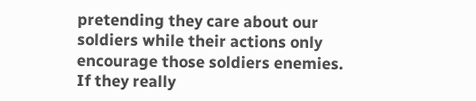pretending they care about our soldiers while their actions only encourage those soldiers enemies.
If they really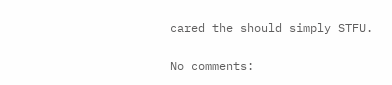cared the should simply STFU.

No comments: